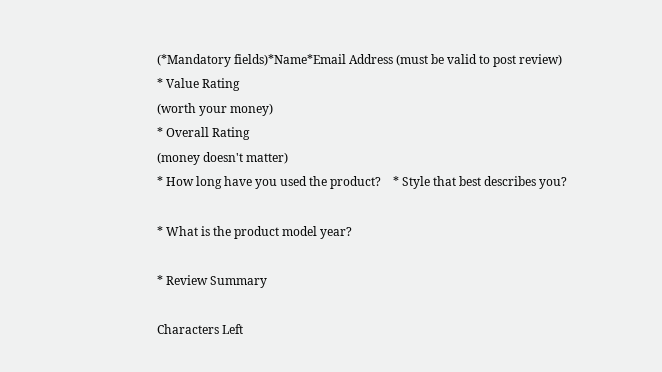(*Mandatory fields)*Name*Email Address (must be valid to post review)
* Value Rating
(worth your money)
* Overall Rating
(money doesn't matter)
* How long have you used the product?    * Style that best describes you?

* What is the product model year?

* Review Summary

Characters Left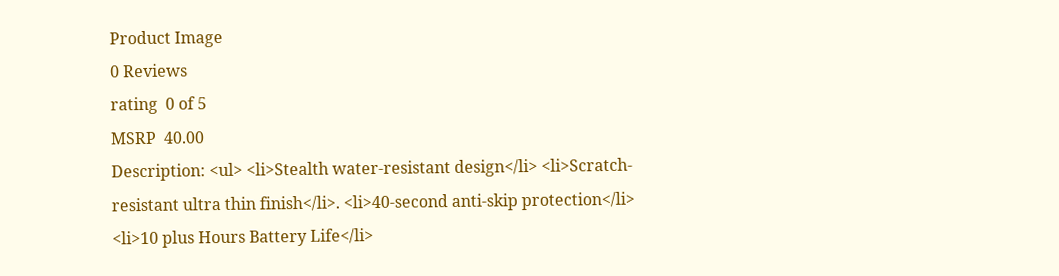Product Image
0 Reviews
rating  0 of 5
MSRP  40.00
Description: <ul> <li>Stealth water-resistant design</li> <li>Scratch-resistant ultra thin finish</li>. <li>40-second anti-skip protection</li> <li>10 plus Hours Battery Life</li>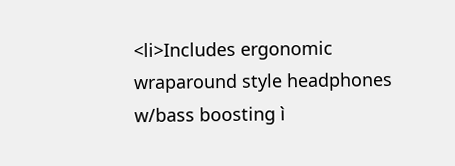<li>Includes ergonomic wraparound style headphones w/bass boosting ì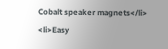Cobalt speaker magnets</li> <li>Easy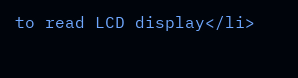to read LCD display</li>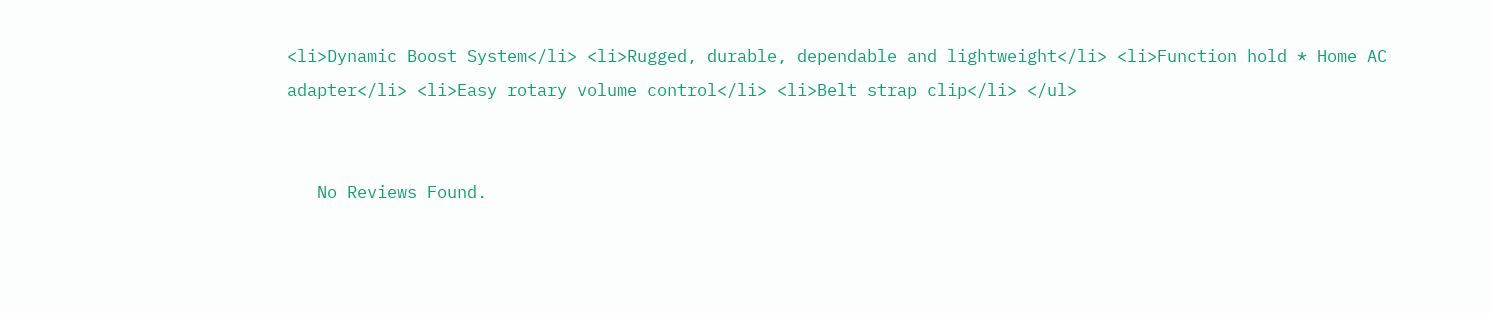<li>Dynamic Boost System</li> <li>Rugged, durable, dependable and lightweight</li> <li>Function hold * Home AC adapter</li> <li>Easy rotary volume control</li> <li>Belt strap clip</li> </ul>


   No Reviews Found.